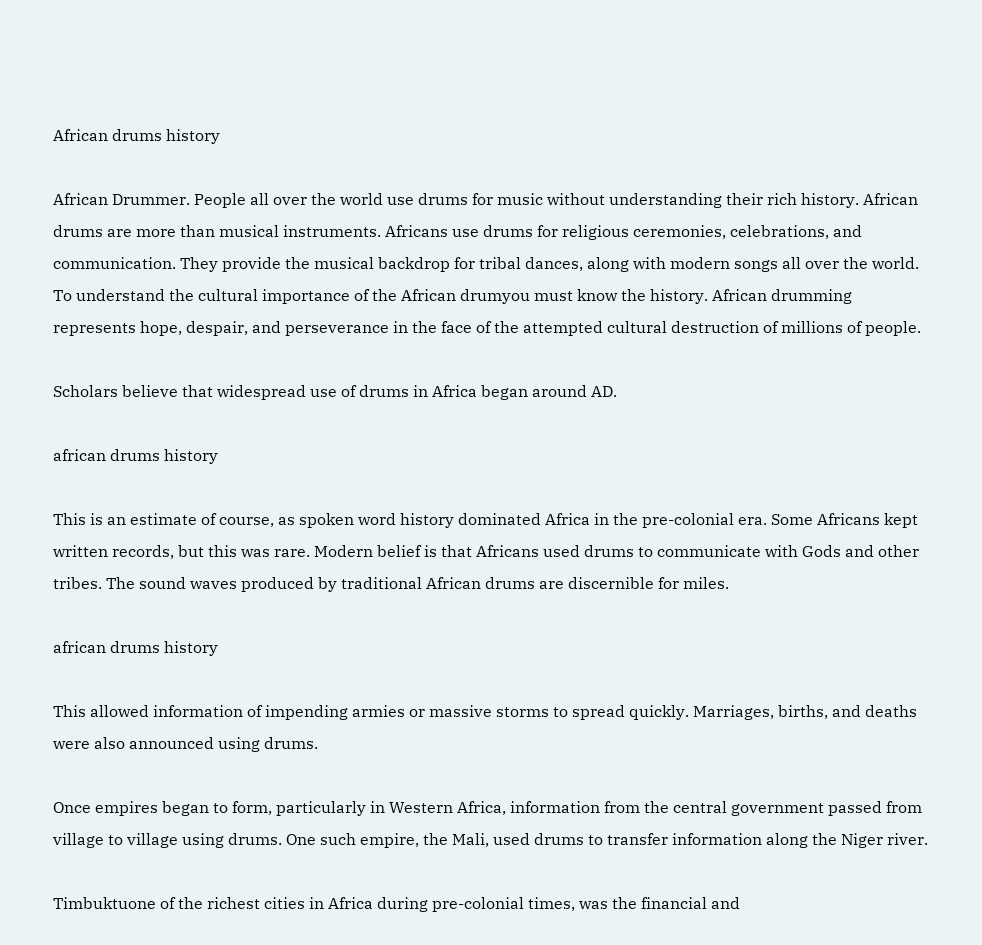African drums history

African Drummer. People all over the world use drums for music without understanding their rich history. African drums are more than musical instruments. Africans use drums for religious ceremonies, celebrations, and communication. They provide the musical backdrop for tribal dances, along with modern songs all over the world. To understand the cultural importance of the African drumyou must know the history. African drumming represents hope, despair, and perseverance in the face of the attempted cultural destruction of millions of people.

Scholars believe that widespread use of drums in Africa began around AD.

african drums history

This is an estimate of course, as spoken word history dominated Africa in the pre-colonial era. Some Africans kept written records, but this was rare. Modern belief is that Africans used drums to communicate with Gods and other tribes. The sound waves produced by traditional African drums are discernible for miles.

african drums history

This allowed information of impending armies or massive storms to spread quickly. Marriages, births, and deaths were also announced using drums.

Once empires began to form, particularly in Western Africa, information from the central government passed from village to village using drums. One such empire, the Mali, used drums to transfer information along the Niger river.

Timbuktuone of the richest cities in Africa during pre-colonial times, was the financial and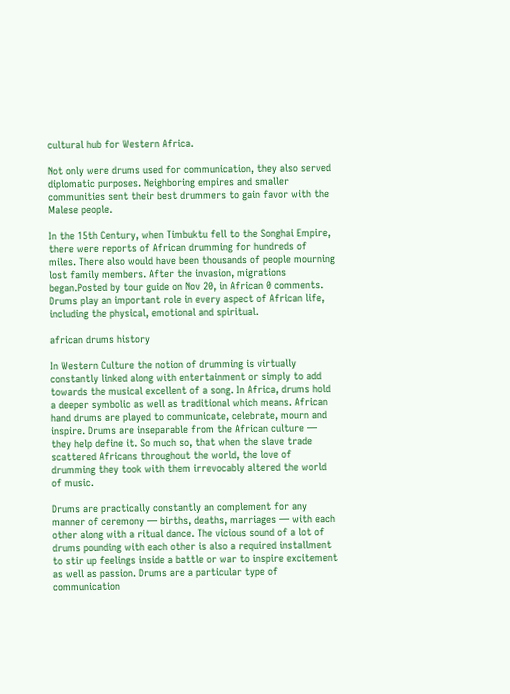cultural hub for Western Africa.

Not only were drums used for communication, they also served diplomatic purposes. Neighboring empires and smaller communities sent their best drummers to gain favor with the Malese people.

In the 15th Century, when Timbuktu fell to the Songhai Empire, there were reports of African drumming for hundreds of miles. There also would have been thousands of people mourning lost family members. After the invasion, migrations began.Posted by tour guide on Nov 20, in African 0 comments. Drums play an important role in every aspect of African life, including the physical, emotional and spiritual.

african drums history

In Western Culture the notion of drumming is virtually constantly linked along with entertainment or simply to add towards the musical excellent of a song. In Africa, drums hold a deeper symbolic as well as traditional which means. African hand drums are played to communicate, celebrate, mourn and inspire. Drums are inseparable from the African culture — they help define it. So much so, that when the slave trade scattered Africans throughout the world, the love of drumming they took with them irrevocably altered the world of music.

Drums are practically constantly an complement for any manner of ceremony — births, deaths, marriages — with each other along with a ritual dance. The vicious sound of a lot of drums pounding with each other is also a required installment to stir up feelings inside a battle or war to inspire excitement as well as passion. Drums are a particular type of communication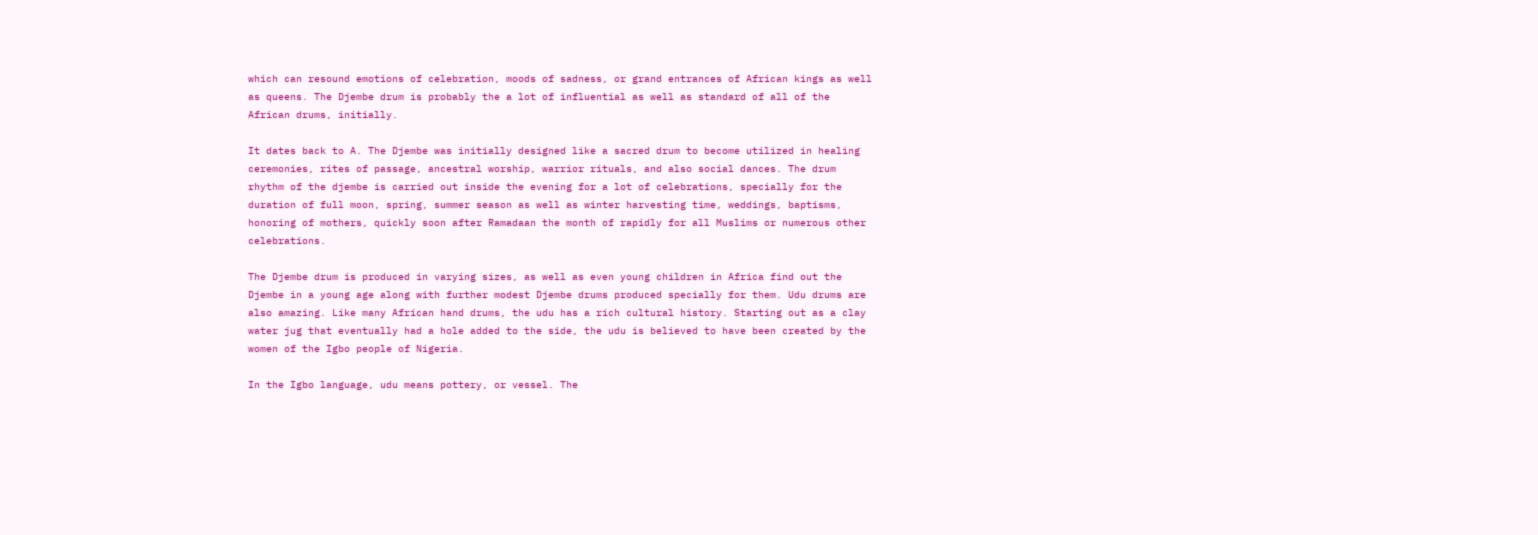which can resound emotions of celebration, moods of sadness, or grand entrances of African kings as well as queens. The Djembe drum is probably the a lot of influential as well as standard of all of the African drums, initially.

It dates back to A. The Djembe was initially designed like a sacred drum to become utilized in healing ceremonies, rites of passage, ancestral worship, warrior rituals, and also social dances. The drum rhythm of the djembe is carried out inside the evening for a lot of celebrations, specially for the duration of full moon, spring, summer season as well as winter harvesting time, weddings, baptisms, honoring of mothers, quickly soon after Ramadaan the month of rapidly for all Muslims or numerous other celebrations.

The Djembe drum is produced in varying sizes, as well as even young children in Africa find out the Djembe in a young age along with further modest Djembe drums produced specially for them. Udu drums are also amazing. Like many African hand drums, the udu has a rich cultural history. Starting out as a clay water jug that eventually had a hole added to the side, the udu is believed to have been created by the women of the Igbo people of Nigeria.

In the Igbo language, udu means pottery, or vessel. The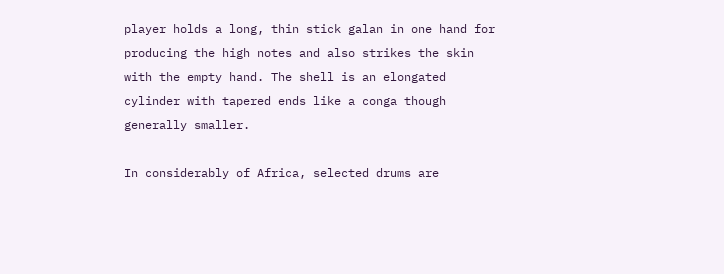player holds a long, thin stick galan in one hand for producing the high notes and also strikes the skin with the empty hand. The shell is an elongated cylinder with tapered ends like a conga though generally smaller.

In considerably of Africa, selected drums are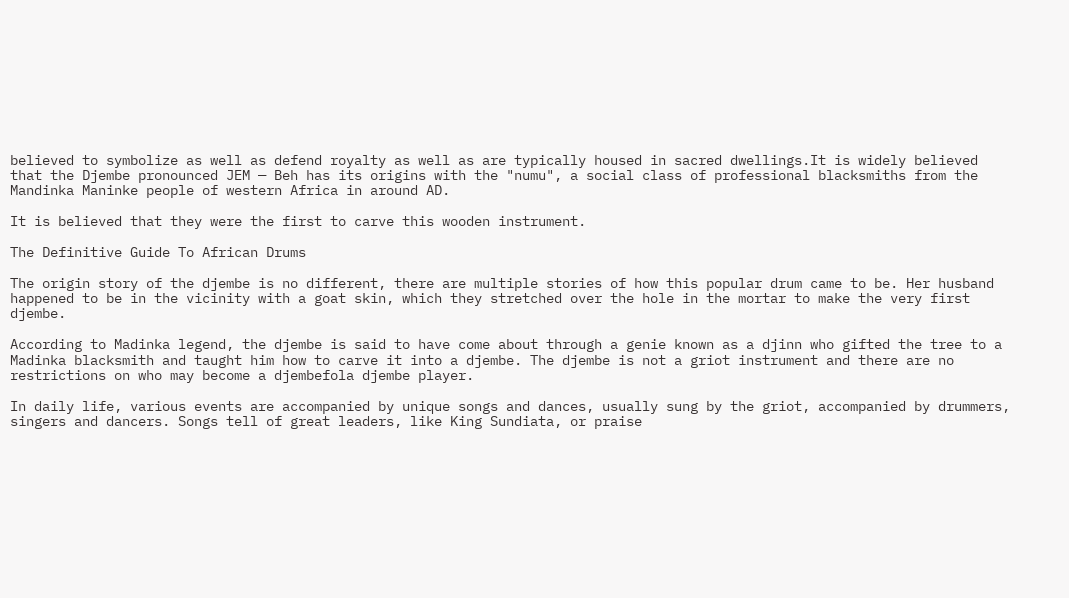believed to symbolize as well as defend royalty as well as are typically housed in sacred dwellings.It is widely believed that the Djembe pronounced JEM — Beh has its origins with the "numu", a social class of professional blacksmiths from the Mandinka Maninke people of western Africa in around AD.

It is believed that they were the first to carve this wooden instrument.

The Definitive Guide To African Drums

The origin story of the djembe is no different, there are multiple stories of how this popular drum came to be. Her husband happened to be in the vicinity with a goat skin, which they stretched over the hole in the mortar to make the very first djembe.

According to Madinka legend, the djembe is said to have come about through a genie known as a djinn who gifted the tree to a Madinka blacksmith and taught him how to carve it into a djembe. The djembe is not a griot instrument and there are no restrictions on who may become a djembefola djembe player.

In daily life, various events are accompanied by unique songs and dances, usually sung by the griot, accompanied by drummers, singers and dancers. Songs tell of great leaders, like King Sundiata, or praise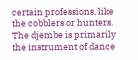certain professions, like the cobblers or hunters. The djembe is primarily the instrument of dance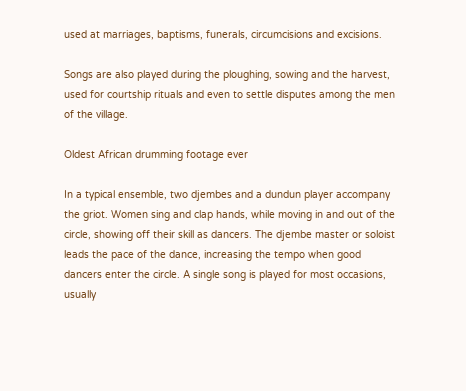used at marriages, baptisms, funerals, circumcisions and excisions.

Songs are also played during the ploughing, sowing and the harvest, used for courtship rituals and even to settle disputes among the men of the village.

Oldest African drumming footage ever

In a typical ensemble, two djembes and a dundun player accompany the griot. Women sing and clap hands, while moving in and out of the circle, showing off their skill as dancers. The djembe master or soloist leads the pace of the dance, increasing the tempo when good dancers enter the circle. A single song is played for most occasions, usually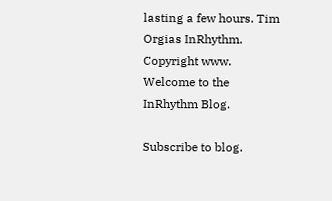lasting a few hours. Tim Orgias InRhythm. Copyright www. Welcome to the InRhythm Blog.

Subscribe to blog.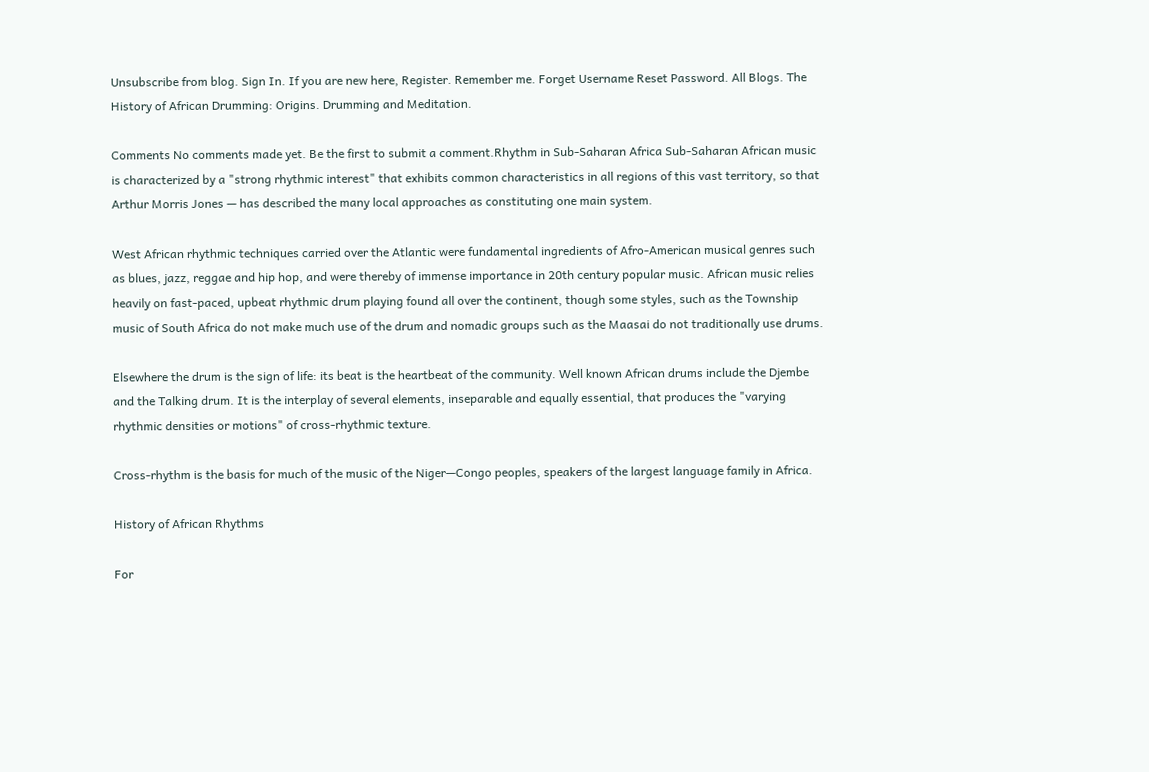Unsubscribe from blog. Sign In. If you are new here, Register. Remember me. Forget Username Reset Password. All Blogs. The History of African Drumming: Origins. Drumming and Meditation.

Comments No comments made yet. Be the first to submit a comment.Rhythm in Sub-Saharan Africa Sub-Saharan African music is characterized by a "strong rhythmic interest" that exhibits common characteristics in all regions of this vast territory, so that Arthur Morris Jones — has described the many local approaches as constituting one main system.

West African rhythmic techniques carried over the Atlantic were fundamental ingredients of Afro-American musical genres such as blues, jazz, reggae and hip hop, and were thereby of immense importance in 20th century popular music. African music relies heavily on fast-paced, upbeat rhythmic drum playing found all over the continent, though some styles, such as the Township music of South Africa do not make much use of the drum and nomadic groups such as the Maasai do not traditionally use drums.

Elsewhere the drum is the sign of life: its beat is the heartbeat of the community. Well known African drums include the Djembe and the Talking drum. It is the interplay of several elements, inseparable and equally essential, that produces the "varying rhythmic densities or motions" of cross-rhythmic texture.

Cross-rhythm is the basis for much of the music of the Niger—Congo peoples, speakers of the largest language family in Africa.

History of African Rhythms

For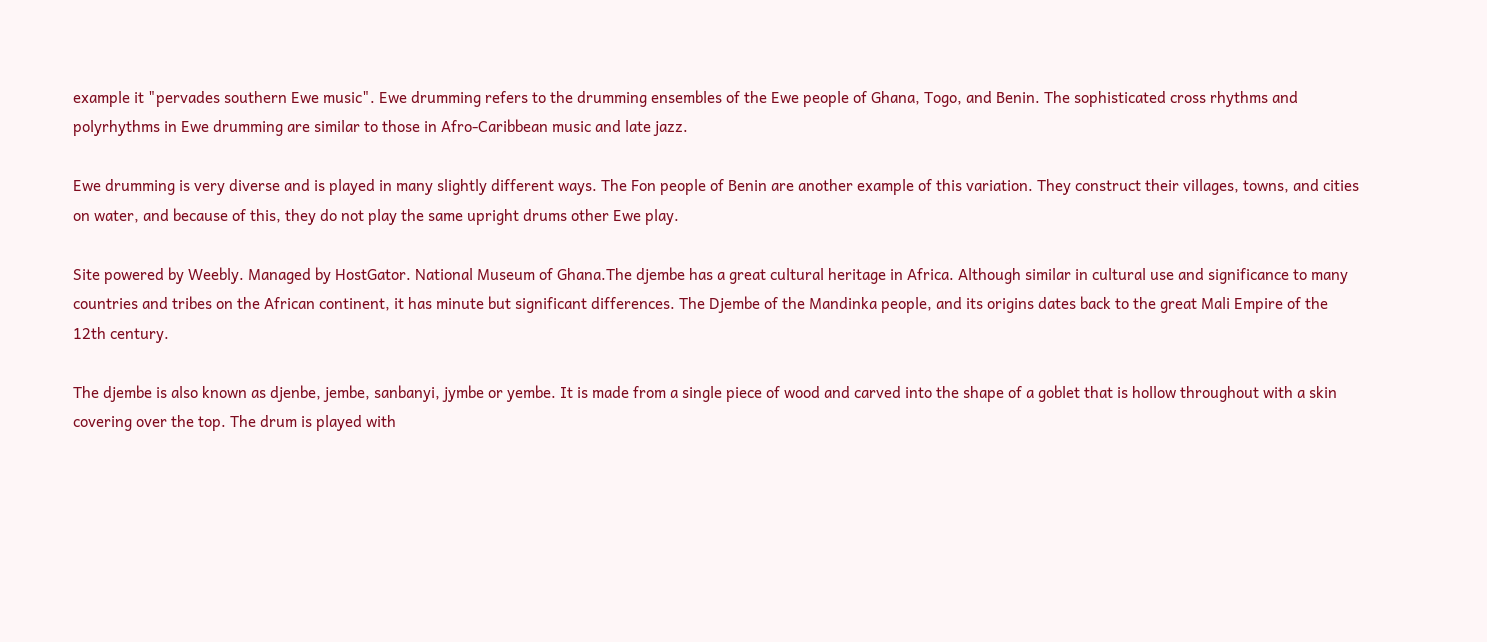example it "pervades southern Ewe music". Ewe drumming refers to the drumming ensembles of the Ewe people of Ghana, Togo, and Benin. The sophisticated cross rhythms and polyrhythms in Ewe drumming are similar to those in Afro-Caribbean music and late jazz.

Ewe drumming is very diverse and is played in many slightly different ways. The Fon people of Benin are another example of this variation. They construct their villages, towns, and cities on water, and because of this, they do not play the same upright drums other Ewe play.

Site powered by Weebly. Managed by HostGator. National Museum of Ghana.The djembe has a great cultural heritage in Africa. Although similar in cultural use and significance to many countries and tribes on the African continent, it has minute but significant differences. The Djembe of the Mandinka people, and its origins dates back to the great Mali Empire of the 12th century.

The djembe is also known as djenbe, jembe, sanbanyi, jymbe or yembe. It is made from a single piece of wood and carved into the shape of a goblet that is hollow throughout with a skin covering over the top. The drum is played with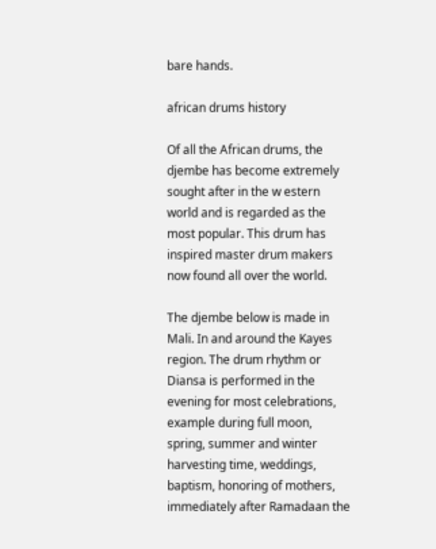bare hands.

african drums history

Of all the African drums, the djembe has become extremely sought after in the w estern world and is regarded as the most popular. This drum has inspired master drum makers now found all over the world.

The djembe below is made in Mali. In and around the Kayes region. The drum rhythm or Diansa is performed in the evening for most celebrations, example during full moon, spring, summer and winter harvesting time, weddings, baptism, honoring of mothers, immediately after Ramadaan the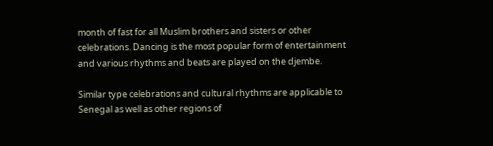month of fast for all Muslim brothers and sisters or other celebrations. Dancing is the most popular form of entertainment and various rhythms and beats are played on the djembe.

Similar type celebrations and cultural rhythms are applicable to Senegal as well as other regions of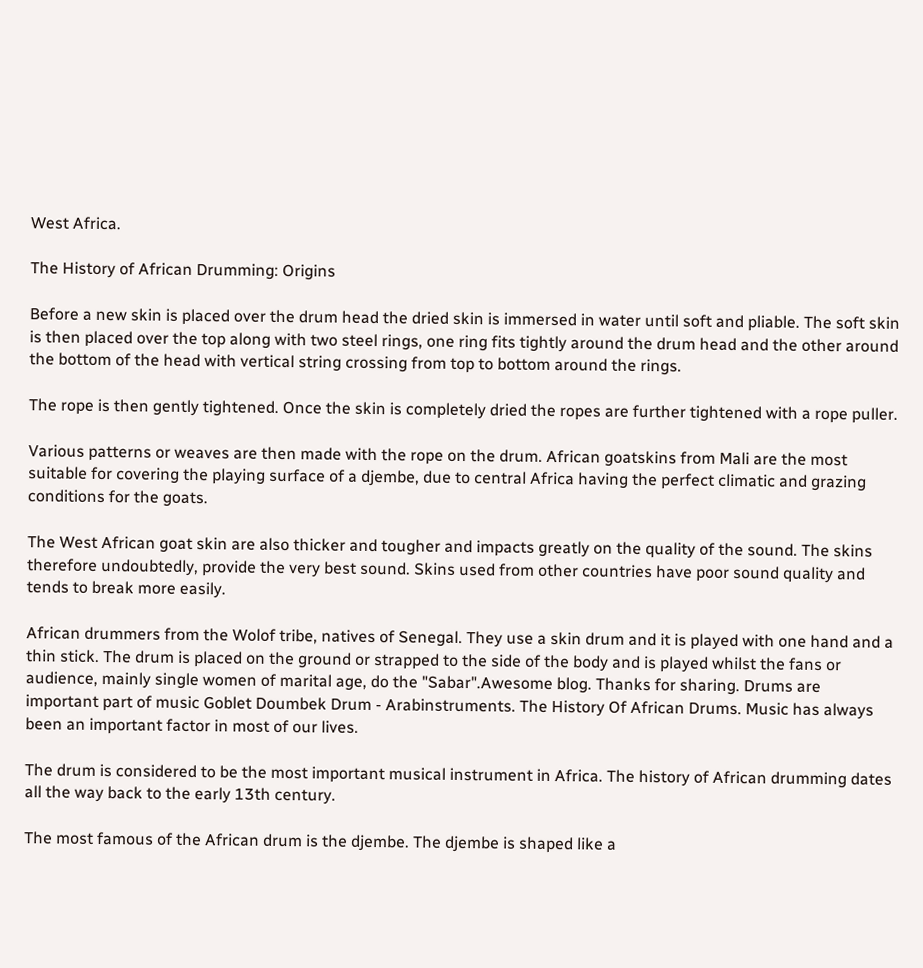West Africa.

The History of African Drumming: Origins

Before a new skin is placed over the drum head the dried skin is immersed in water until soft and pliable. The soft skin is then placed over the top along with two steel rings, one ring fits tightly around the drum head and the other around the bottom of the head with vertical string crossing from top to bottom around the rings.

The rope is then gently tightened. Once the skin is completely dried the ropes are further tightened with a rope puller.

Various patterns or weaves are then made with the rope on the drum. African goatskins from Mali are the most suitable for covering the playing surface of a djembe, due to central Africa having the perfect climatic and grazing conditions for the goats.

The West African goat skin are also thicker and tougher and impacts greatly on the quality of the sound. The skins therefore undoubtedly, provide the very best sound. Skins used from other countries have poor sound quality and tends to break more easily.

African drummers from the Wolof tribe, natives of Senegal. They use a skin drum and it is played with one hand and a thin stick. The drum is placed on the ground or strapped to the side of the body and is played whilst the fans or audience, mainly single women of marital age, do the "Sabar".Awesome blog. Thanks for sharing. Drums are important part of music Goblet Doumbek Drum - Arabinstruments. The History Of African Drums. Music has always been an important factor in most of our lives.

The drum is considered to be the most important musical instrument in Africa. The history of African drumming dates all the way back to the early 13th century.

The most famous of the African drum is the djembe. The djembe is shaped like a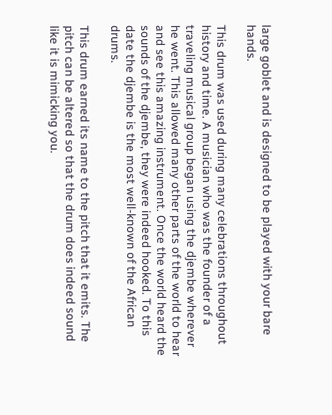large goblet and is designed to be played with your bare hands.

This drum was used during many celebrations throughout history and time. A musician who was the founder of a traveling musical group began using the djembe wherever he went. This allowed many other parts of the world to hear and see this amazing instrument. Once the world heard the sounds of the djembe, they were indeed hooked. To this date the djembe is the most well-known of the African drums.

This drum earned its name to the pitch that it emits. The pitch can be altered so that the drum does indeed sound like it is mimicking you.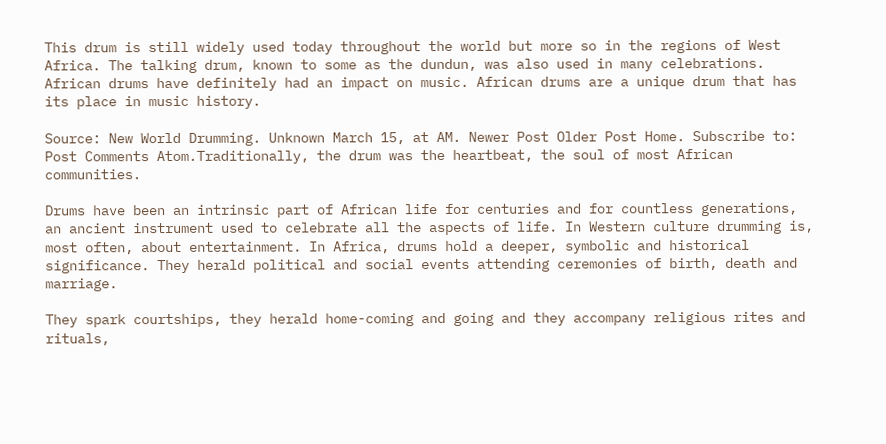This drum is still widely used today throughout the world but more so in the regions of West Africa. The talking drum, known to some as the dundun, was also used in many celebrations. African drums have definitely had an impact on music. African drums are a unique drum that has its place in music history.

Source: New World Drumming. Unknown March 15, at AM. Newer Post Older Post Home. Subscribe to: Post Comments Atom.Traditionally, the drum was the heartbeat, the soul of most African communities.

Drums have been an intrinsic part of African life for centuries and for countless generations, an ancient instrument used to celebrate all the aspects of life. In Western culture drumming is, most often, about entertainment. In Africa, drums hold a deeper, symbolic and historical significance. They herald political and social events attending ceremonies of birth, death and marriage.

They spark courtships, they herald home-coming and going and they accompany religious rites and rituals,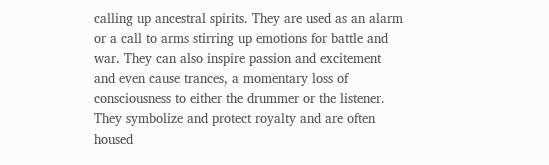calling up ancestral spirits. They are used as an alarm or a call to arms stirring up emotions for battle and war. They can also inspire passion and excitement and even cause trances, a momentary loss of consciousness to either the drummer or the listener. They symbolize and protect royalty and are often housed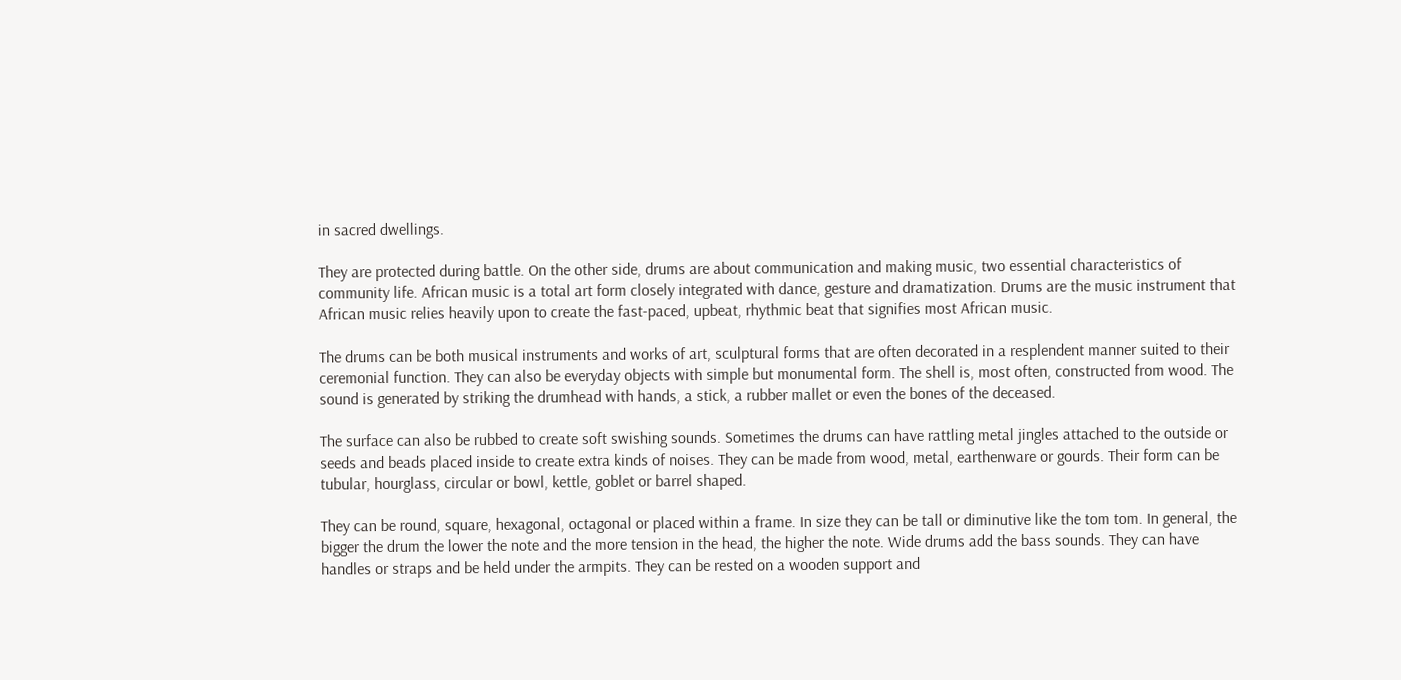in sacred dwellings.

They are protected during battle. On the other side, drums are about communication and making music, two essential characteristics of community life. African music is a total art form closely integrated with dance, gesture and dramatization. Drums are the music instrument that African music relies heavily upon to create the fast-paced, upbeat, rhythmic beat that signifies most African music.

The drums can be both musical instruments and works of art, sculptural forms that are often decorated in a resplendent manner suited to their ceremonial function. They can also be everyday objects with simple but monumental form. The shell is, most often, constructed from wood. The sound is generated by striking the drumhead with hands, a stick, a rubber mallet or even the bones of the deceased.

The surface can also be rubbed to create soft swishing sounds. Sometimes the drums can have rattling metal jingles attached to the outside or seeds and beads placed inside to create extra kinds of noises. They can be made from wood, metal, earthenware or gourds. Their form can be tubular, hourglass, circular or bowl, kettle, goblet or barrel shaped.

They can be round, square, hexagonal, octagonal or placed within a frame. In size they can be tall or diminutive like the tom tom. In general, the bigger the drum the lower the note and the more tension in the head, the higher the note. Wide drums add the bass sounds. They can have handles or straps and be held under the armpits. They can be rested on a wooden support and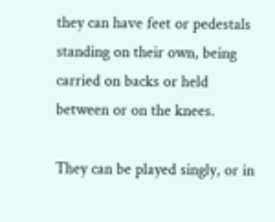they can have feet or pedestals standing on their own, being carried on backs or held between or on the knees.

They can be played singly, or in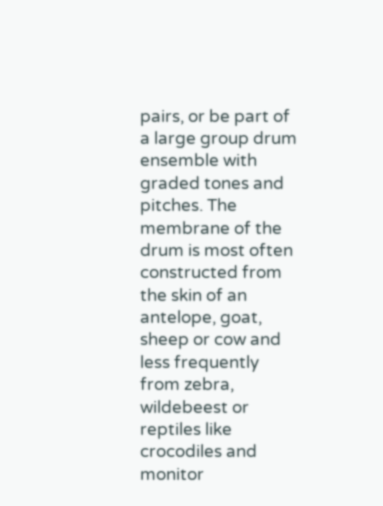pairs, or be part of a large group drum ensemble with graded tones and pitches. The membrane of the drum is most often constructed from the skin of an antelope, goat, sheep or cow and less frequently from zebra, wildebeest or reptiles like crocodiles and monitor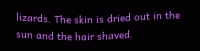lizards. The skin is dried out in the sun and the hair shaved.